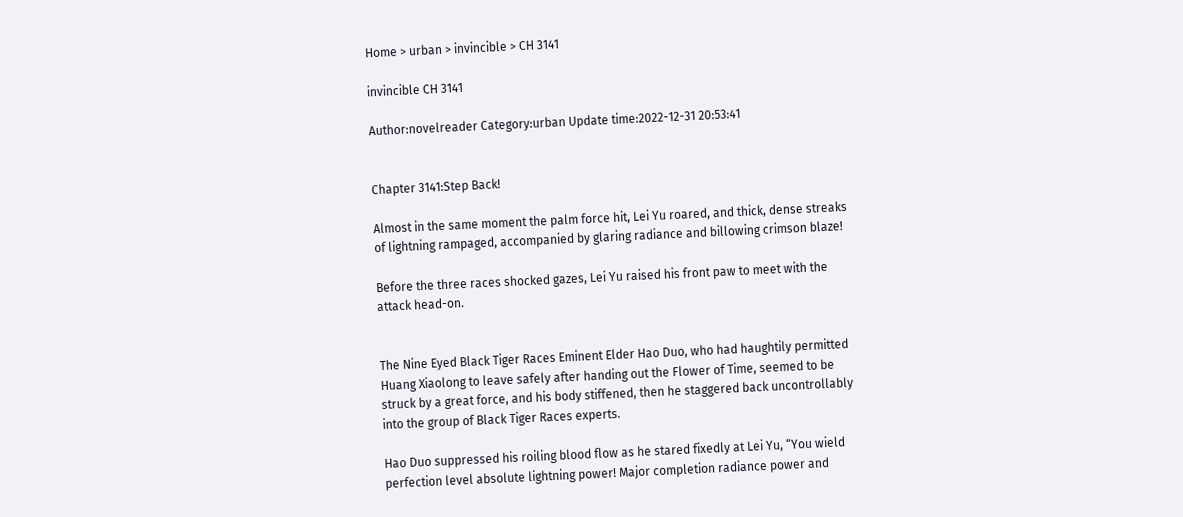Home > urban > invincible > CH 3141

invincible CH 3141

Author:novelreader Category:urban Update time:2022-12-31 20:53:41


Chapter 3141:Step Back!

Almost in the same moment the palm force hit, Lei Yu roared, and thick, dense streaks of lightning rampaged, accompanied by glaring radiance and billowing crimson blaze!

Before the three races shocked gazes, Lei Yu raised his front paw to meet with the attack head-on.


The Nine Eyed Black Tiger Races Eminent Elder Hao Duo, who had haughtily permitted Huang Xiaolong to leave safely after handing out the Flower of Time, seemed to be struck by a great force, and his body stiffened, then he staggered back uncontrollably into the group of Black Tiger Races experts.

Hao Duo suppressed his roiling blood flow as he stared fixedly at Lei Yu, “You wield perfection level absolute lightning power! Major completion radiance power and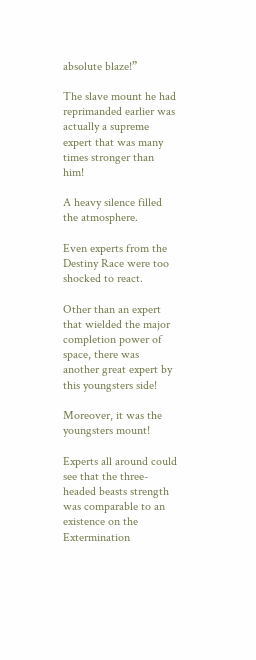absolute blaze!”

The slave mount he had reprimanded earlier was actually a supreme expert that was many times stronger than him!

A heavy silence filled the atmosphere.

Even experts from the Destiny Race were too shocked to react.

Other than an expert that wielded the major completion power of space, there was another great expert by this youngsters side!

Moreover, it was the youngsters mount!

Experts all around could see that the three-headed beasts strength was comparable to an existence on the Extermination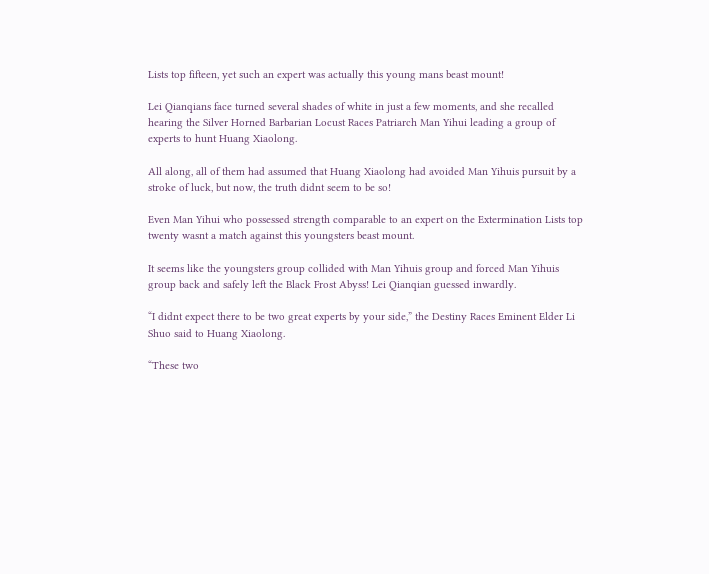Lists top fifteen, yet such an expert was actually this young mans beast mount!

Lei Qianqians face turned several shades of white in just a few moments, and she recalled hearing the Silver Horned Barbarian Locust Races Patriarch Man Yihui leading a group of experts to hunt Huang Xiaolong.

All along, all of them had assumed that Huang Xiaolong had avoided Man Yihuis pursuit by a stroke of luck, but now, the truth didnt seem to be so!

Even Man Yihui who possessed strength comparable to an expert on the Extermination Lists top twenty wasnt a match against this youngsters beast mount.

It seems like the youngsters group collided with Man Yihuis group and forced Man Yihuis group back and safely left the Black Frost Abyss! Lei Qianqian guessed inwardly.

“I didnt expect there to be two great experts by your side,” the Destiny Races Eminent Elder Li Shuo said to Huang Xiaolong.

“These two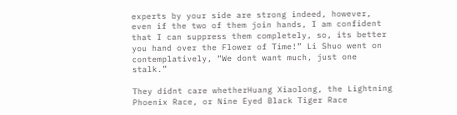experts by your side are strong indeed, however, even if the two of them join hands, I am confident that I can suppress them completely, so, its better you hand over the Flower of Time!” Li Shuo went on contemplatively, “We dont want much, just one stalk.”

They didnt care whetherHuang Xiaolong, the Lightning Phoenix Race, or Nine Eyed Black Tiger Race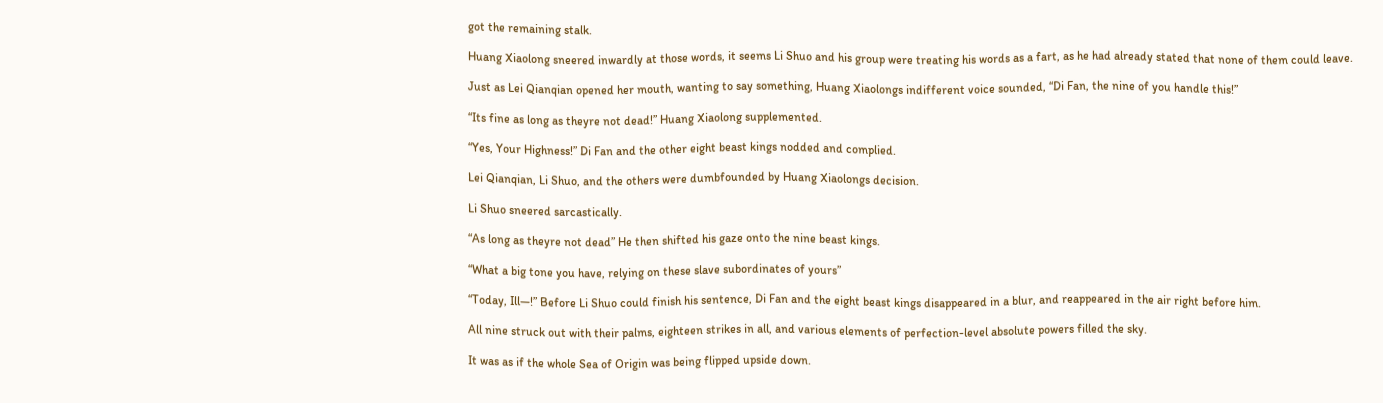got the remaining stalk.

Huang Xiaolong sneered inwardly at those words, it seems Li Shuo and his group were treating his words as a fart, as he had already stated that none of them could leave.

Just as Lei Qianqian opened her mouth, wanting to say something, Huang Xiaolongs indifferent voice sounded, “Di Fan, the nine of you handle this!”

“Its fine as long as theyre not dead!” Huang Xiaolong supplemented.

“Yes, Your Highness!” Di Fan and the other eight beast kings nodded and complied.

Lei Qianqian, Li Shuo, and the others were dumbfounded by Huang Xiaolongs decision.

Li Shuo sneered sarcastically.

“As long as theyre not dead” He then shifted his gaze onto the nine beast kings.

“What a big tone you have, relying on these slave subordinates of yours”

“Today, Ill—!” Before Li Shuo could finish his sentence, Di Fan and the eight beast kings disappeared in a blur, and reappeared in the air right before him.

All nine struck out with their palms, eighteen strikes in all, and various elements of perfection-level absolute powers filled the sky.

It was as if the whole Sea of Origin was being flipped upside down.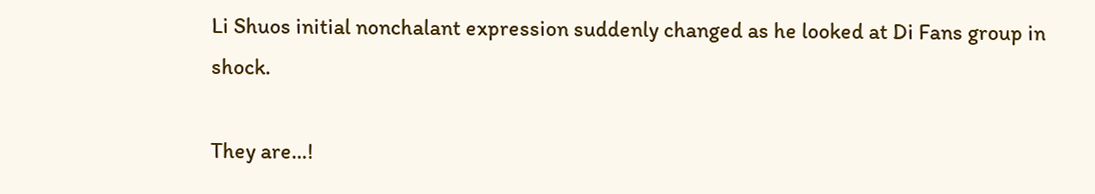Li Shuos initial nonchalant expression suddenly changed as he looked at Di Fans group in shock.

They are…!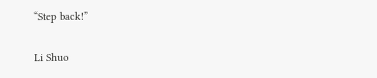“Step back!”

Li Shuo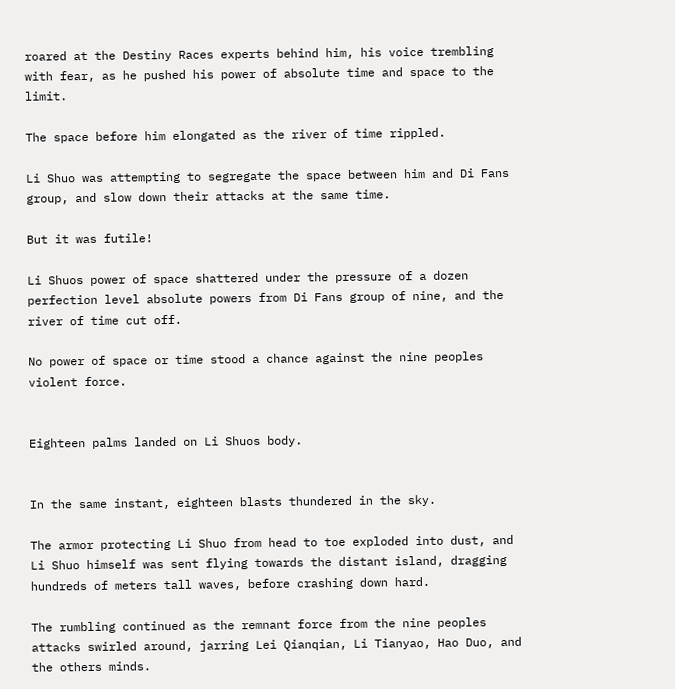roared at the Destiny Races experts behind him, his voice trembling with fear, as he pushed his power of absolute time and space to the limit.

The space before him elongated as the river of time rippled.

Li Shuo was attempting to segregate the space between him and Di Fans group, and slow down their attacks at the same time.

But it was futile!

Li Shuos power of space shattered under the pressure of a dozen perfection level absolute powers from Di Fans group of nine, and the river of time cut off.

No power of space or time stood a chance against the nine peoples violent force.


Eighteen palms landed on Li Shuos body.


In the same instant, eighteen blasts thundered in the sky.

The armor protecting Li Shuo from head to toe exploded into dust, and Li Shuo himself was sent flying towards the distant island, dragging hundreds of meters tall waves, before crashing down hard.

The rumbling continued as the remnant force from the nine peoples attacks swirled around, jarring Lei Qianqian, Li Tianyao, Hao Duo, and the others minds.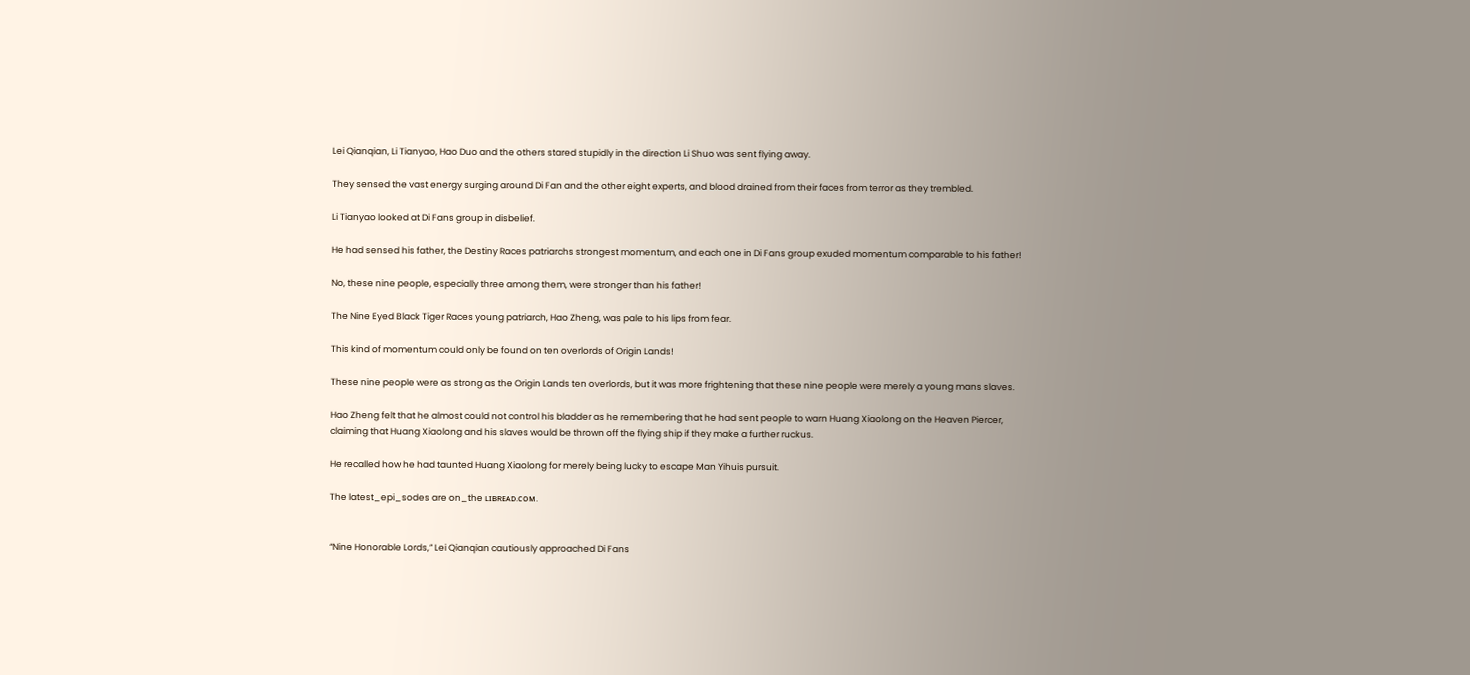Lei Qianqian, Li Tianyao, Hao Duo and the others stared stupidly in the direction Li Shuo was sent flying away.

They sensed the vast energy surging around Di Fan and the other eight experts, and blood drained from their faces from terror as they trembled.

Li Tianyao looked at Di Fans group in disbelief.

He had sensed his father, the Destiny Races patriarchs strongest momentum, and each one in Di Fans group exuded momentum comparable to his father!

No, these nine people, especially three among them, were stronger than his father!

The Nine Eyed Black Tiger Races young patriarch, Hao Zheng, was pale to his lips from fear.

This kind of momentum could only be found on ten overlords of Origin Lands!

These nine people were as strong as the Origin Lands ten overlords, but it was more frightening that these nine people were merely a young mans slaves.

Hao Zheng felt that he almost could not control his bladder as he remembering that he had sent people to warn Huang Xiaolong on the Heaven Piercer, claiming that Huang Xiaolong and his slaves would be thrown off the flying ship if they make a further ruckus.

He recalled how he had taunted Huang Xiaolong for merely being lucky to escape Man Yihuis pursuit.

The latest_epi_sodes are on_the ʟɪʙʀᴇᴀᴅ.ᴄᴏᴍ.


“Nine Honorable Lords,” Lei Qianqian cautiously approached Di Fans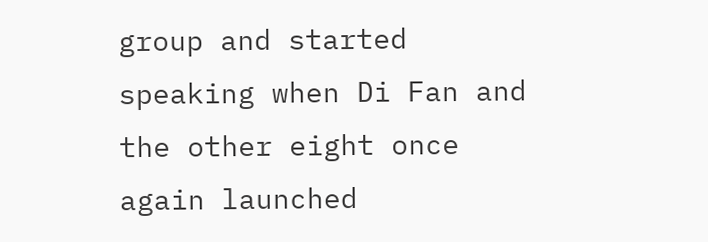group and started speaking when Di Fan and the other eight once again launched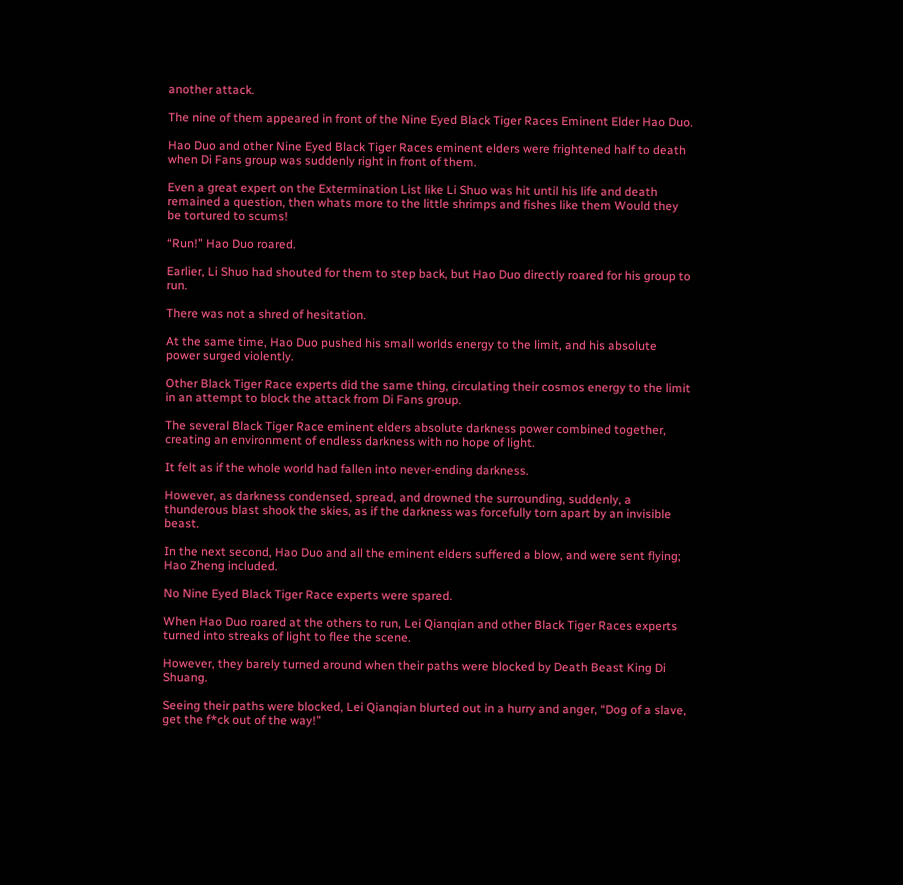another attack.

The nine of them appeared in front of the Nine Eyed Black Tiger Races Eminent Elder Hao Duo.

Hao Duo and other Nine Eyed Black Tiger Races eminent elders were frightened half to death when Di Fans group was suddenly right in front of them.

Even a great expert on the Extermination List like Li Shuo was hit until his life and death remained a question, then whats more to the little shrimps and fishes like them Would they be tortured to scums!

“Run!” Hao Duo roared.

Earlier, Li Shuo had shouted for them to step back, but Hao Duo directly roared for his group to run.

There was not a shred of hesitation.

At the same time, Hao Duo pushed his small worlds energy to the limit, and his absolute power surged violently.

Other Black Tiger Race experts did the same thing, circulating their cosmos energy to the limit in an attempt to block the attack from Di Fans group.

The several Black Tiger Race eminent elders absolute darkness power combined together, creating an environment of endless darkness with no hope of light.

It felt as if the whole world had fallen into never-ending darkness.

However, as darkness condensed, spread, and drowned the surrounding, suddenly, a thunderous blast shook the skies, as if the darkness was forcefully torn apart by an invisible beast.

In the next second, Hao Duo and all the eminent elders suffered a blow, and were sent flying; Hao Zheng included.

No Nine Eyed Black Tiger Race experts were spared.

When Hao Duo roared at the others to run, Lei Qianqian and other Black Tiger Races experts turned into streaks of light to flee the scene.

However, they barely turned around when their paths were blocked by Death Beast King Di Shuang.

Seeing their paths were blocked, Lei Qianqian blurted out in a hurry and anger, “Dog of a slave, get the f*ck out of the way!”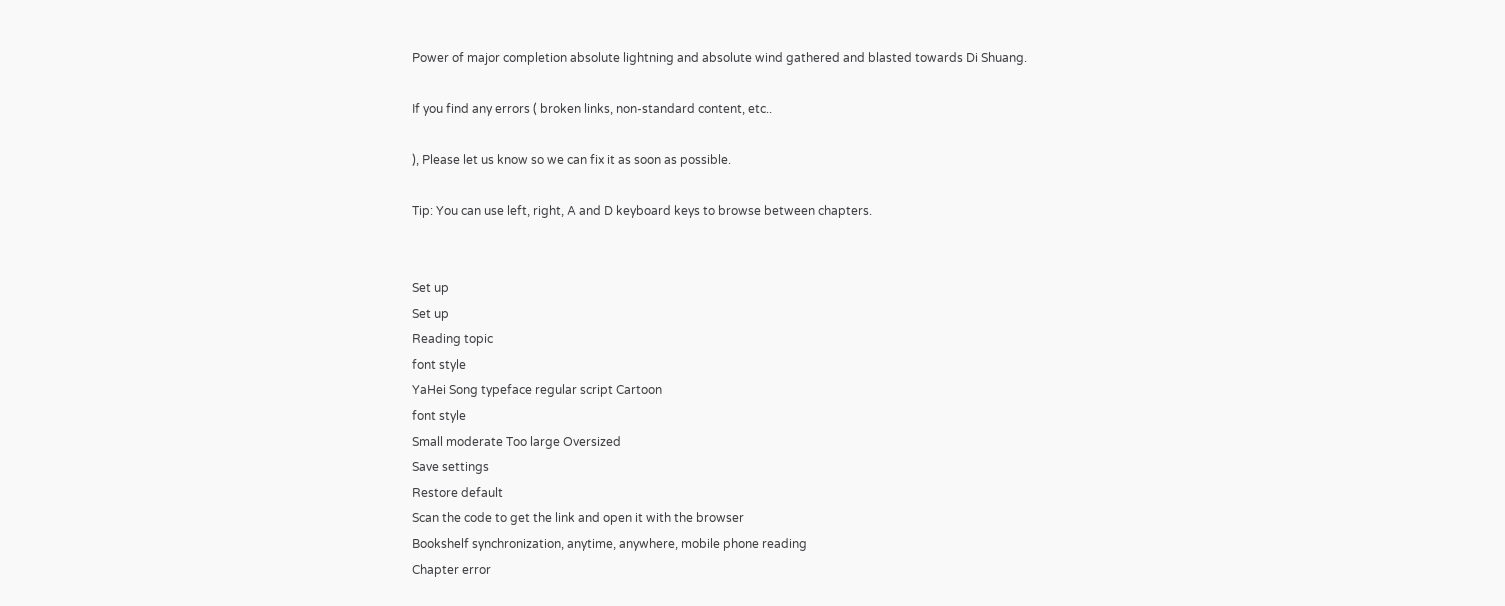Power of major completion absolute lightning and absolute wind gathered and blasted towards Di Shuang.

If you find any errors ( broken links, non-standard content, etc..

), Please let us know so we can fix it as soon as possible.

Tip: You can use left, right, A and D keyboard keys to browse between chapters.


Set up
Set up
Reading topic
font style
YaHei Song typeface regular script Cartoon
font style
Small moderate Too large Oversized
Save settings
Restore default
Scan the code to get the link and open it with the browser
Bookshelf synchronization, anytime, anywhere, mobile phone reading
Chapter error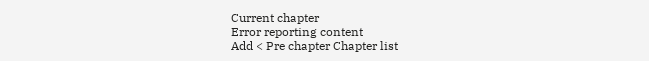Current chapter
Error reporting content
Add < Pre chapter Chapter list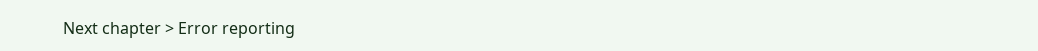Next chapter > Error reporting